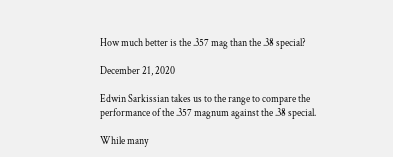How much better is the .357 mag than the .38 special?

December 21, 2020

Edwin Sarkissian takes us to the range to compare the performance of the .357 magnum against the .38 special.

While many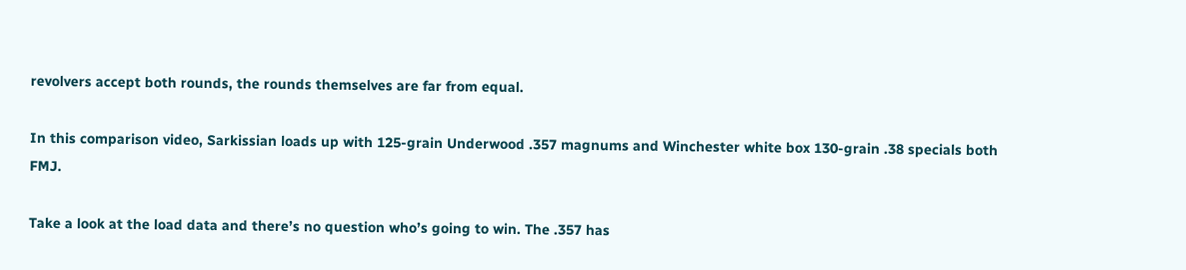revolvers accept both rounds, the rounds themselves are far from equal.

In this comparison video, Sarkissian loads up with 125-grain Underwood .357 magnums and Winchester white box 130-grain .38 specials both FMJ.

Take a look at the load data and there’s no question who’s going to win. The .357 has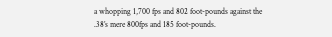a whopping 1,700 fps and 802 foot-pounds against the .38’s mere 800fps and 185 foot-pounds.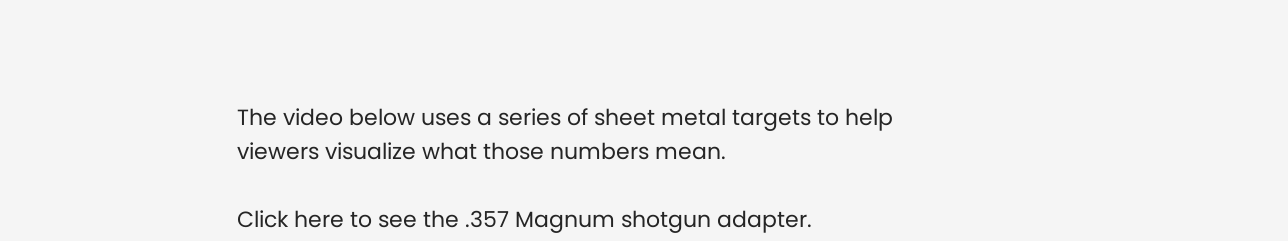The video below uses a series of sheet metal targets to help viewers visualize what those numbers mean.

Click here to see the .357 Magnum shotgun adapter.